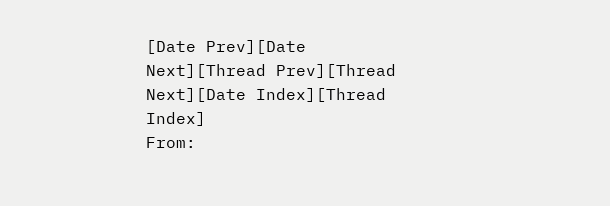[Date Prev][Date Next][Thread Prev][Thread Next][Date Index][Thread Index]
From: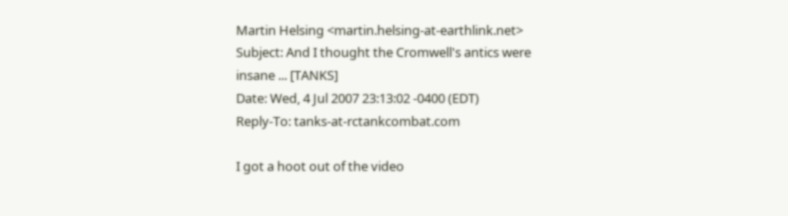Martin Helsing <martin.helsing-at-earthlink.net>
Subject: And I thought the Cromwell's antics were insane ... [TANKS]
Date: Wed, 4 Jul 2007 23:13:02 -0400 (EDT)
Reply-To: tanks-at-rctankcombat.com

I got a hoot out of the video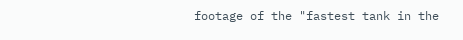footage of the "fastest tank in the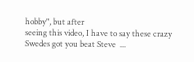hobby", but after
seeing this video, I have to say these crazy Swedes got you beat Steve  ...